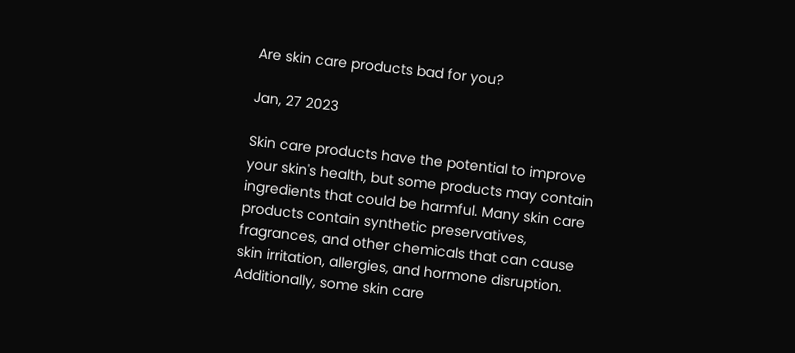Are skin care products bad for you?

Jan, 27 2023

Skin care products have the potential to improve your skin's health, but some products may contain ingredients that could be harmful. Many skin care products contain synthetic preservatives, fragrances, and other chemicals that can cause skin irritation, allergies, and hormone disruption. Additionally, some skin care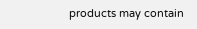products may contain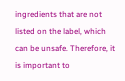ingredients that are not listed on the label, which can be unsafe. Therefore, it is important to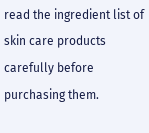read the ingredient list of skin care products carefully before purchasing them.